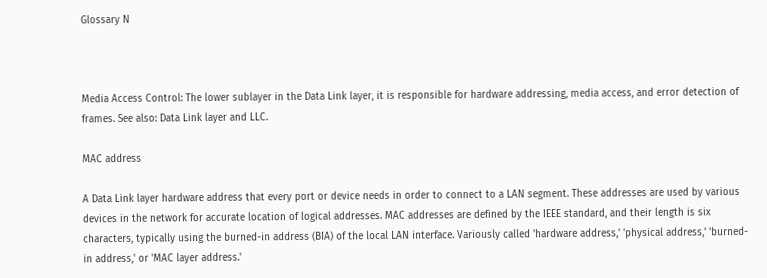Glossary N



Media Access Control: The lower sublayer in the Data Link layer, it is responsible for hardware addressing, media access, and error detection of frames. See also: Data Link layer and LLC.

MAC address

A Data Link layer hardware address that every port or device needs in order to connect to a LAN segment. These addresses are used by various devices in the network for accurate location of logical addresses. MAC addresses are defined by the IEEE standard, and their length is six characters, typically using the burned-in address (BIA) of the local LAN interface. Variously called 'hardware address,' 'physical address,' 'burned-in address,' or 'MAC layer address.'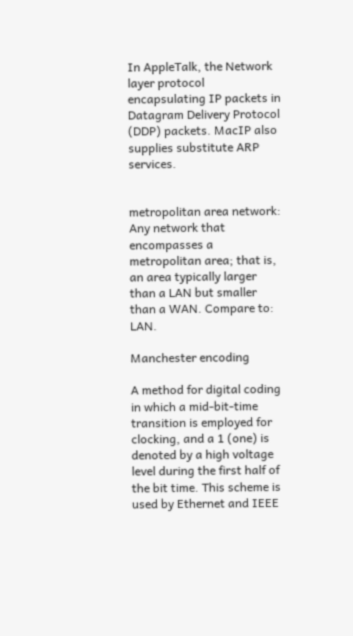In AppleTalk, the Network layer protocol encapsulating IP packets in Datagram Delivery Protocol (DDP) packets. MacIP also supplies substitute ARP services.


metropolitan area network: Any network that encompasses a metropolitan area; that is, an area typically larger than a LAN but smaller than a WAN. Compare to: LAN.

Manchester encoding

A method for digital coding in which a mid-bit-time transition is employed for clocking, and a 1 (one) is denoted by a high voltage level during the first half of the bit time. This scheme is used by Ethernet and IEEE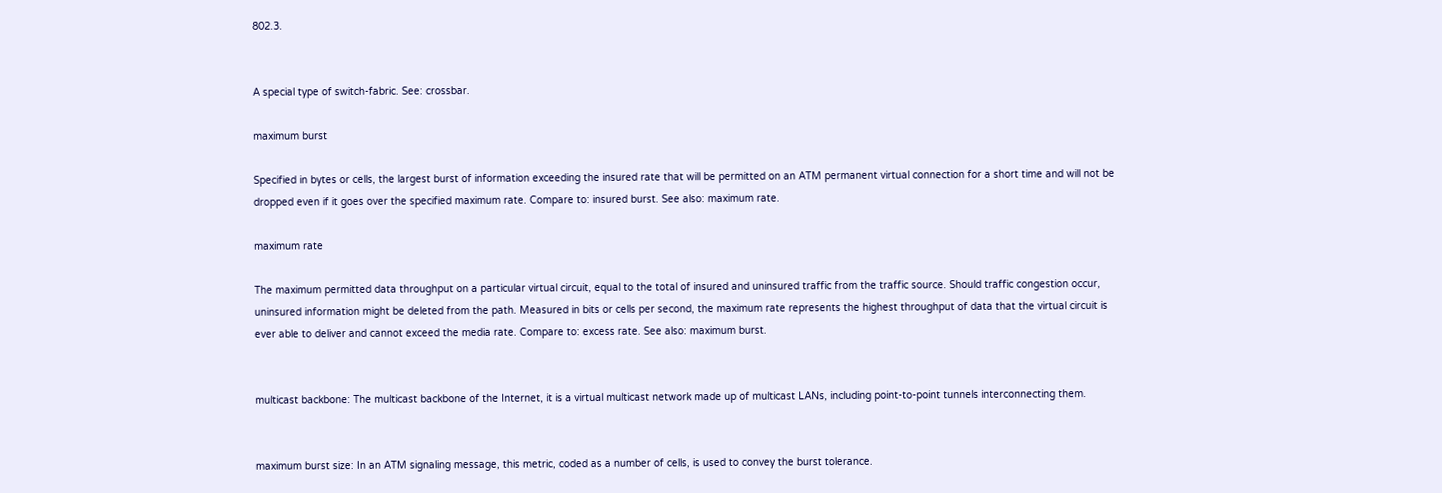802.3.


A special type of switch-fabric. See: crossbar.

maximum burst

Specified in bytes or cells, the largest burst of information exceeding the insured rate that will be permitted on an ATM permanent virtual connection for a short time and will not be dropped even if it goes over the specified maximum rate. Compare to: insured burst. See also: maximum rate.

maximum rate

The maximum permitted data throughput on a particular virtual circuit, equal to the total of insured and uninsured traffic from the traffic source. Should traffic congestion occur, uninsured information might be deleted from the path. Measured in bits or cells per second, the maximum rate represents the highest throughput of data that the virtual circuit is ever able to deliver and cannot exceed the media rate. Compare to: excess rate. See also: maximum burst.


multicast backbone: The multicast backbone of the Internet, it is a virtual multicast network made up of multicast LANs, including point-to-point tunnels interconnecting them.


maximum burst size: In an ATM signaling message, this metric, coded as a number of cells, is used to convey the burst tolerance.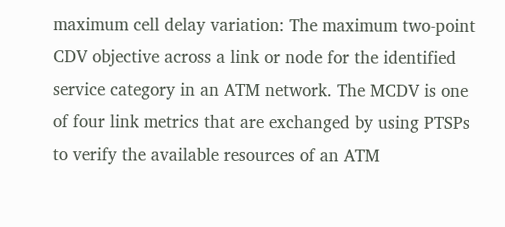maximum cell delay variation: The maximum two-point CDV objective across a link or node for the identified service category in an ATM network. The MCDV is one of four link metrics that are exchanged by using PTSPs to verify the available resources of an ATM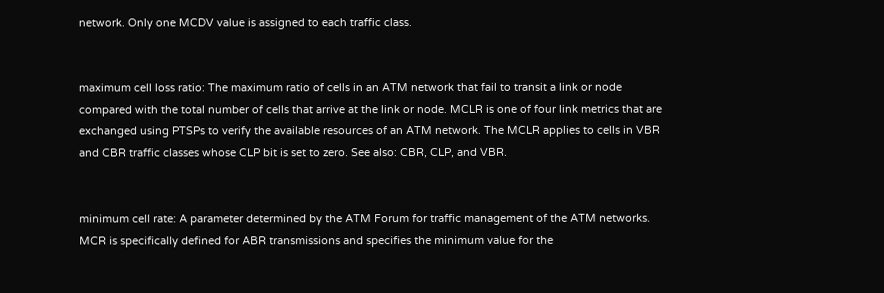network. Only one MCDV value is assigned to each traffic class.


maximum cell loss ratio: The maximum ratio of cells in an ATM network that fail to transit a link or node compared with the total number of cells that arrive at the link or node. MCLR is one of four link metrics that are exchanged using PTSPs to verify the available resources of an ATM network. The MCLR applies to cells in VBR and CBR traffic classes whose CLP bit is set to zero. See also: CBR, CLP, and VBR.


minimum cell rate: A parameter determined by the ATM Forum for traffic management of the ATM networks. MCR is specifically defined for ABR transmissions and specifies the minimum value for the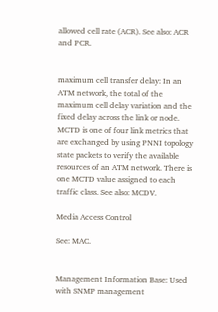allowed cell rate (ACR). See also: ACR and PCR.


maximum cell transfer delay: In an ATM network, the total of the maximum cell delay variation and the fixed delay across the link or node. MCTD is one of four link metrics that are exchanged by using PNNI topology state packets to verify the available resources of an ATM network. There is one MCTD value assigned to each traffic class. See also: MCDV.

Media Access Control

See: MAC.


Management Information Base: Used with SNMP management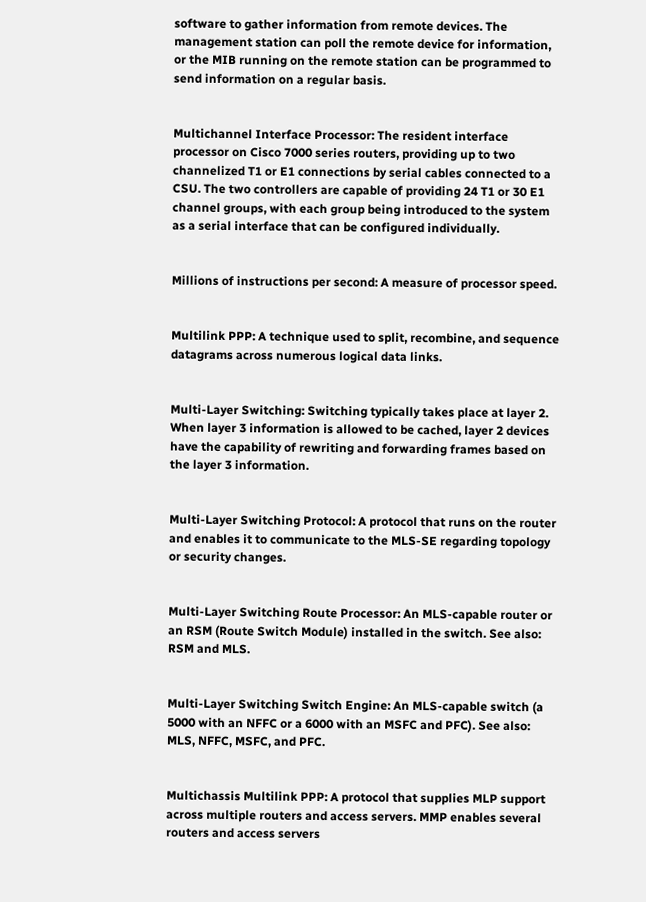software to gather information from remote devices. The management station can poll the remote device for information, or the MIB running on the remote station can be programmed to send information on a regular basis.


Multichannel Interface Processor: The resident interface processor on Cisco 7000 series routers, providing up to two channelized T1 or E1 connections by serial cables connected to a CSU. The two controllers are capable of providing 24 T1 or 30 E1 channel groups, with each group being introduced to the system as a serial interface that can be configured individually.


Millions of instructions per second: A measure of processor speed.


Multilink PPP: A technique used to split, recombine, and sequence datagrams across numerous logical data links.


Multi-Layer Switching: Switching typically takes place at layer 2. When layer 3 information is allowed to be cached, layer 2 devices have the capability of rewriting and forwarding frames based on the layer 3 information.


Multi-Layer Switching Protocol: A protocol that runs on the router and enables it to communicate to the MLS-SE regarding topology or security changes.


Multi-Layer Switching Route Processor: An MLS-capable router or an RSM (Route Switch Module) installed in the switch. See also: RSM and MLS.


Multi-Layer Switching Switch Engine: An MLS-capable switch (a 5000 with an NFFC or a 6000 with an MSFC and PFC). See also: MLS, NFFC, MSFC, and PFC.


Multichassis Multilink PPP: A protocol that supplies MLP support across multiple routers and access servers. MMP enables several routers and access servers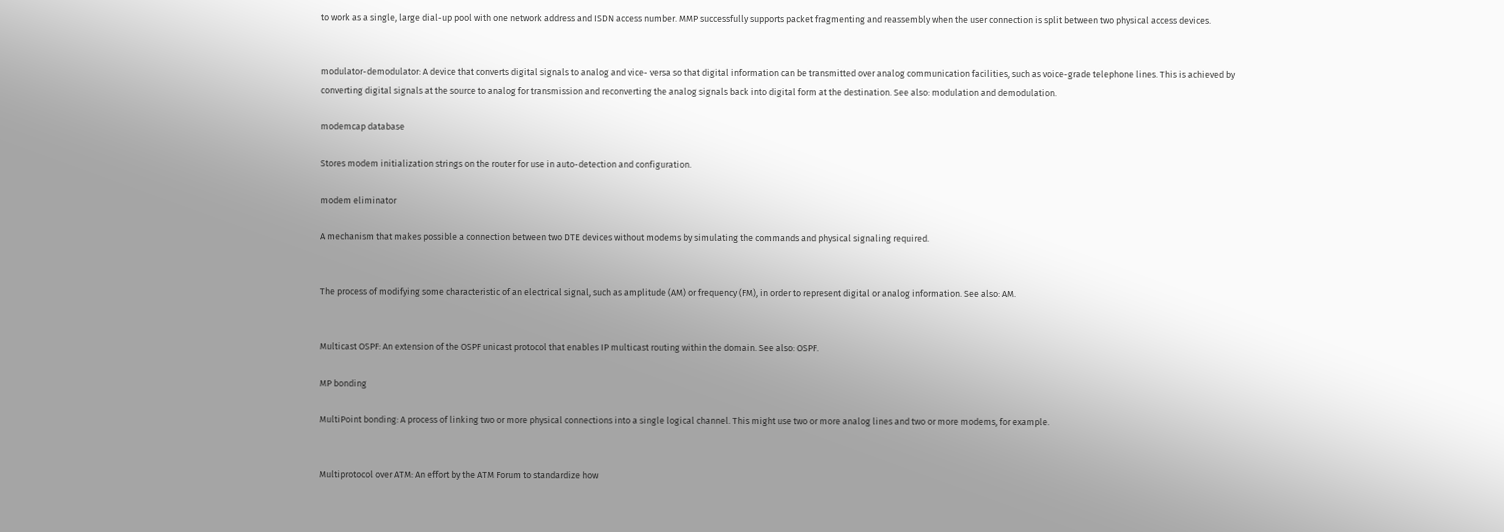to work as a single, large dial-up pool with one network address and ISDN access number. MMP successfully supports packet fragmenting and reassembly when the user connection is split between two physical access devices.


modulator-demodulator: A device that converts digital signals to analog and vice- versa so that digital information can be transmitted over analog communication facilities, such as voice-grade telephone lines. This is achieved by converting digital signals at the source to analog for transmission and reconverting the analog signals back into digital form at the destination. See also: modulation and demodulation.

modemcap database

Stores modem initialization strings on the router for use in auto-detection and configuration.

modem eliminator

A mechanism that makes possible a connection between two DTE devices without modems by simulating the commands and physical signaling required.


The process of modifying some characteristic of an electrical signal, such as amplitude (AM) or frequency (FM), in order to represent digital or analog information. See also: AM.


Multicast OSPF: An extension of the OSPF unicast protocol that enables IP multicast routing within the domain. See also: OSPF.

MP bonding

MultiPoint bonding: A process of linking two or more physical connections into a single logical channel. This might use two or more analog lines and two or more modems, for example.


Multiprotocol over ATM: An effort by the ATM Forum to standardize how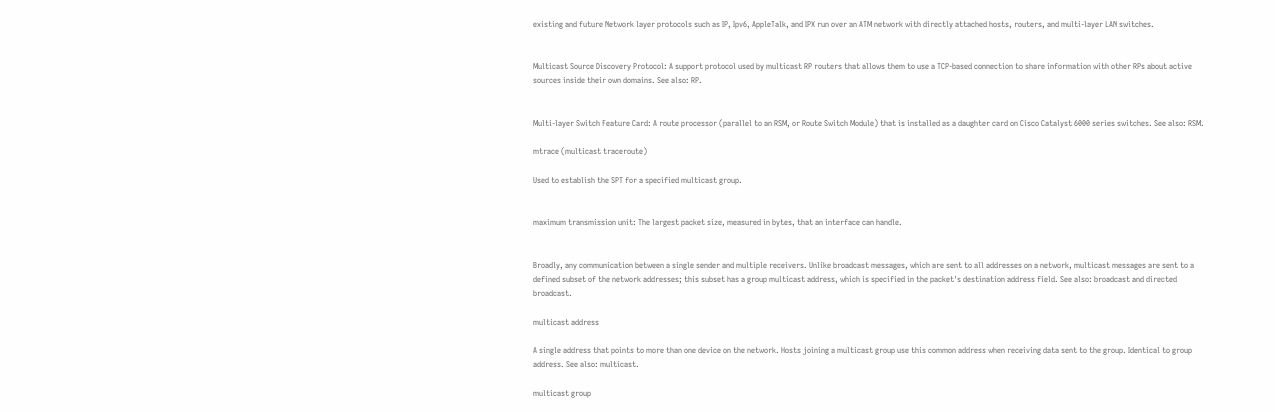existing and future Network layer protocols such as IP, Ipv6, AppleTalk, and IPX run over an ATM network with directly attached hosts, routers, and multi-layer LAN switches.


Multicast Source Discovery Protocol: A support protocol used by multicast RP routers that allows them to use a TCP-based connection to share information with other RPs about active sources inside their own domains. See also: RP.


Multi-layer Switch Feature Card: A route processor (parallel to an RSM, or Route Switch Module) that is installed as a daughter card on Cisco Catalyst 6000 series switches. See also: RSM.

mtrace (multicast traceroute)

Used to establish the SPT for a specified multicast group.


maximum transmission unit: The largest packet size, measured in bytes, that an interface can handle.


Broadly, any communication between a single sender and multiple receivers. Unlike broadcast messages, which are sent to all addresses on a network, multicast messages are sent to a defined subset of the network addresses; this subset has a group multicast address, which is specified in the packet's destination address field. See also: broadcast and directed broadcast.

multicast address

A single address that points to more than one device on the network. Hosts joining a multicast group use this common address when receiving data sent to the group. Identical to group address. See also: multicast.

multicast group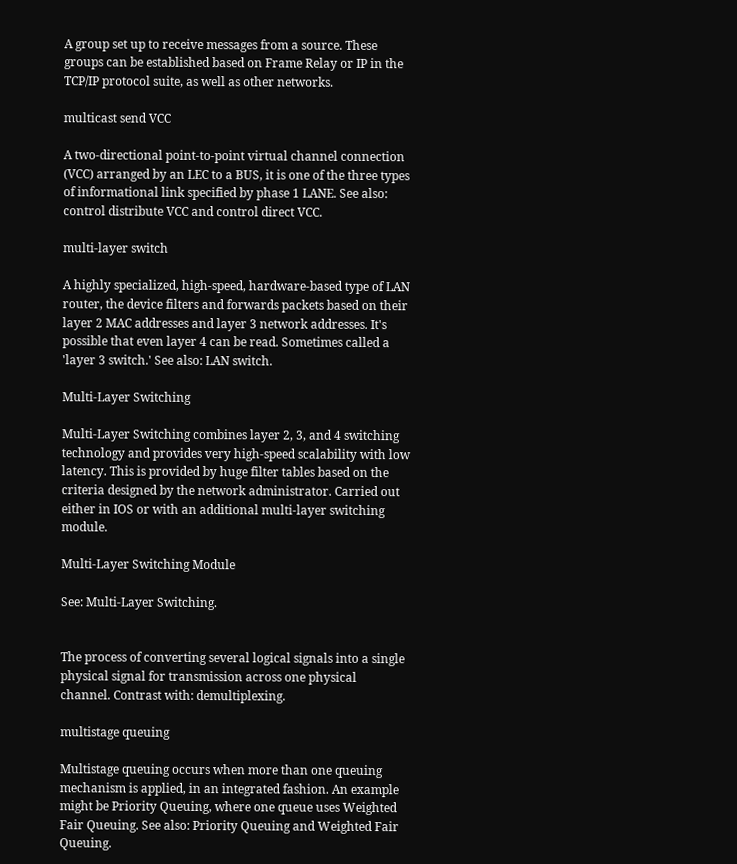A group set up to receive messages from a source. These groups can be established based on Frame Relay or IP in the TCP/IP protocol suite, as well as other networks.

multicast send VCC

A two-directional point-to-point virtual channel connection (VCC) arranged by an LEC to a BUS, it is one of the three types of informational link specified by phase 1 LANE. See also: control distribute VCC and control direct VCC.

multi-layer switch

A highly specialized, high-speed, hardware-based type of LAN router, the device filters and forwards packets based on their layer 2 MAC addresses and layer 3 network addresses. It's possible that even layer 4 can be read. Sometimes called a 'layer 3 switch.' See also: LAN switch.

Multi-Layer Switching

Multi-Layer Switching combines layer 2, 3, and 4 switching technology and provides very high-speed scalability with low latency. This is provided by huge filter tables based on the criteria designed by the network administrator. Carried out either in IOS or with an additional multi-layer switching module.

Multi-Layer Switching Module

See: Multi-Layer Switching.


The process of converting several logical signals into a single physical signal for transmission across one physical channel. Contrast with: demultiplexing.

multistage queuing

Multistage queuing occurs when more than one queuing mechanism is applied, in an integrated fashion. An example might be Priority Queuing, where one queue uses Weighted Fair Queuing. See also: Priority Queuing and Weighted Fair Queuing.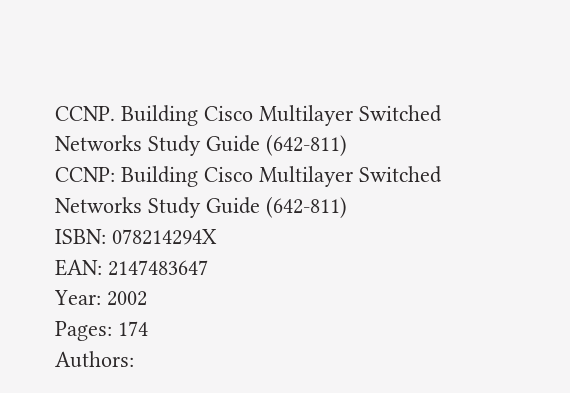CCNP. Building Cisco Multilayer Switched Networks Study Guide (642-811)
CCNP: Building Cisco Multilayer Switched Networks Study Guide (642-811)
ISBN: 078214294X
EAN: 2147483647
Year: 2002
Pages: 174
Authors: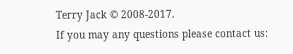Terry Jack © 2008-2017.
If you may any questions please contact us: